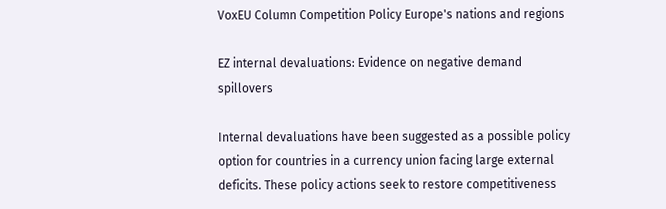VoxEU Column Competition Policy Europe's nations and regions

EZ internal devaluations: Evidence on negative demand spillovers

Internal devaluations have been suggested as a possible policy option for countries in a currency union facing large external deficits. These policy actions seek to restore competitiveness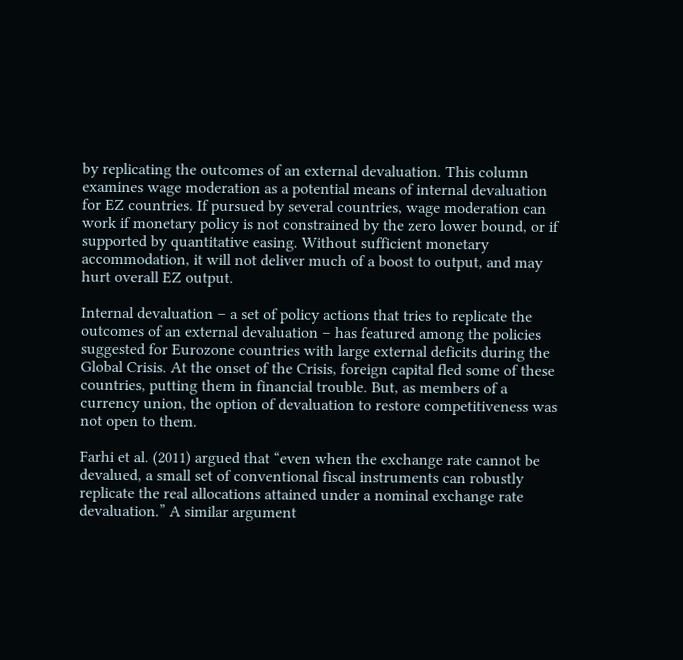by replicating the outcomes of an external devaluation. This column examines wage moderation as a potential means of internal devaluation for EZ countries. If pursued by several countries, wage moderation can work if monetary policy is not constrained by the zero lower bound, or if supported by quantitative easing. Without sufficient monetary accommodation, it will not deliver much of a boost to output, and may hurt overall EZ output.

Internal devaluation – a set of policy actions that tries to replicate the outcomes of an external devaluation – has featured among the policies suggested for Eurozone countries with large external deficits during the Global Crisis. At the onset of the Crisis, foreign capital fled some of these countries, putting them in financial trouble. But, as members of a currency union, the option of devaluation to restore competitiveness was not open to them.

Farhi et al. (2011) argued that “even when the exchange rate cannot be devalued, a small set of conventional fiscal instruments can robustly replicate the real allocations attained under a nominal exchange rate devaluation.” A similar argument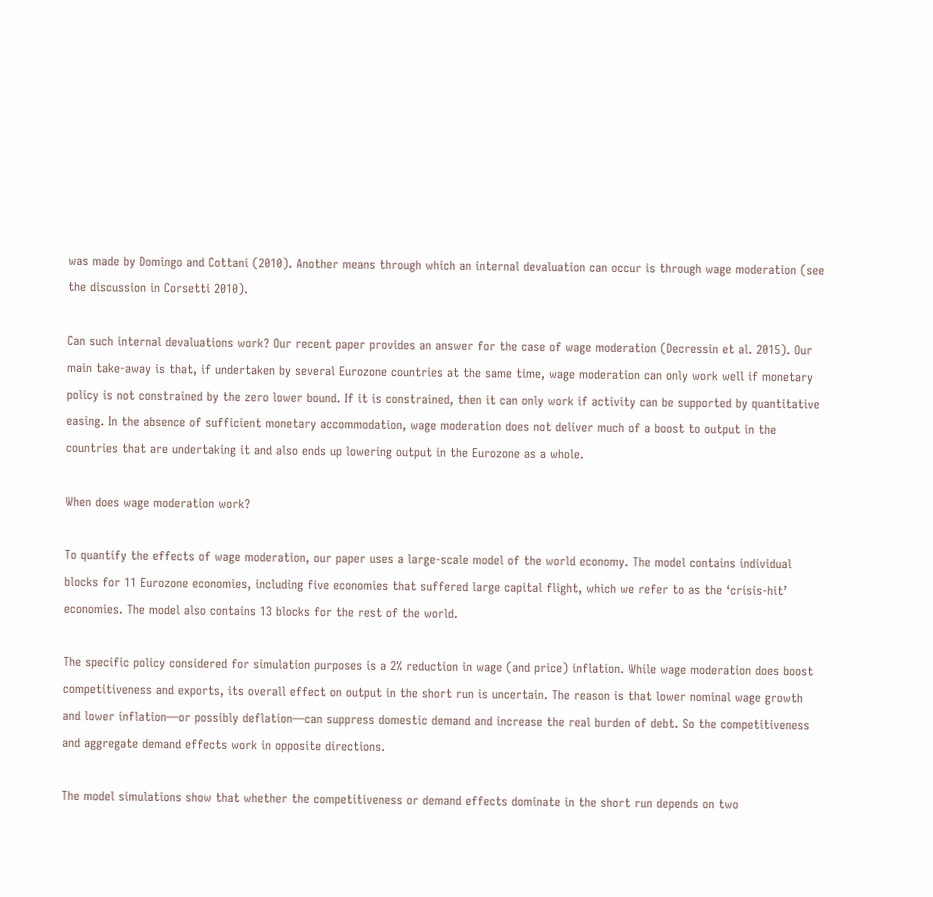was made by Domingo and Cottani (2010). Another means through which an internal devaluation can occur is through wage moderation (see the discussion in Corsetti 2010).

Can such internal devaluations work? Our recent paper provides an answer for the case of wage moderation (Decressin et al. 2015). Our main take-away is that, if undertaken by several Eurozone countries at the same time, wage moderation can only work well if monetary policy is not constrained by the zero lower bound. If it is constrained, then it can only work if activity can be supported by quantitative easing. In the absence of sufficient monetary accommodation, wage moderation does not deliver much of a boost to output in the countries that are undertaking it and also ends up lowering output in the Eurozone as a whole.

When does wage moderation work?

To quantify the effects of wage moderation, our paper uses a large-scale model of the world economy. The model contains individual blocks for 11 Eurozone economies, including five economies that suffered large capital flight, which we refer to as the ‘crisis-hit’ economies. The model also contains 13 blocks for the rest of the world.

The specific policy considered for simulation purposes is a 2% reduction in wage (and price) inflation. While wage moderation does boost competitiveness and exports, its overall effect on output in the short run is uncertain. The reason is that lower nominal wage growth and lower inflation—or possibly deflation—can suppress domestic demand and increase the real burden of debt. So the competitiveness and aggregate demand effects work in opposite directions.

The model simulations show that whether the competitiveness or demand effects dominate in the short run depends on two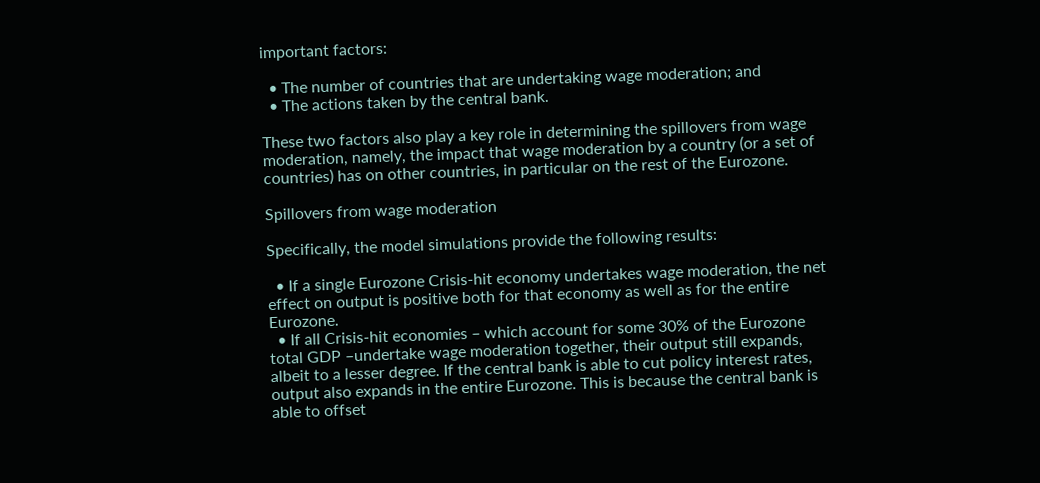important factors:

  • The number of countries that are undertaking wage moderation; and
  • The actions taken by the central bank.

These two factors also play a key role in determining the spillovers from wage moderation, namely, the impact that wage moderation by a country (or a set of countries) has on other countries, in particular on the rest of the Eurozone.

Spillovers from wage moderation

Specifically, the model simulations provide the following results:

  • If a single Eurozone Crisis-hit economy undertakes wage moderation, the net effect on output is positive both for that economy as well as for the entire Eurozone.
  • If all Crisis-hit economies – which account for some 30% of the Eurozone total GDP –undertake wage moderation together, their output still expands, albeit to a lesser degree. If the central bank is able to cut policy interest rates, output also expands in the entire Eurozone. This is because the central bank is able to offset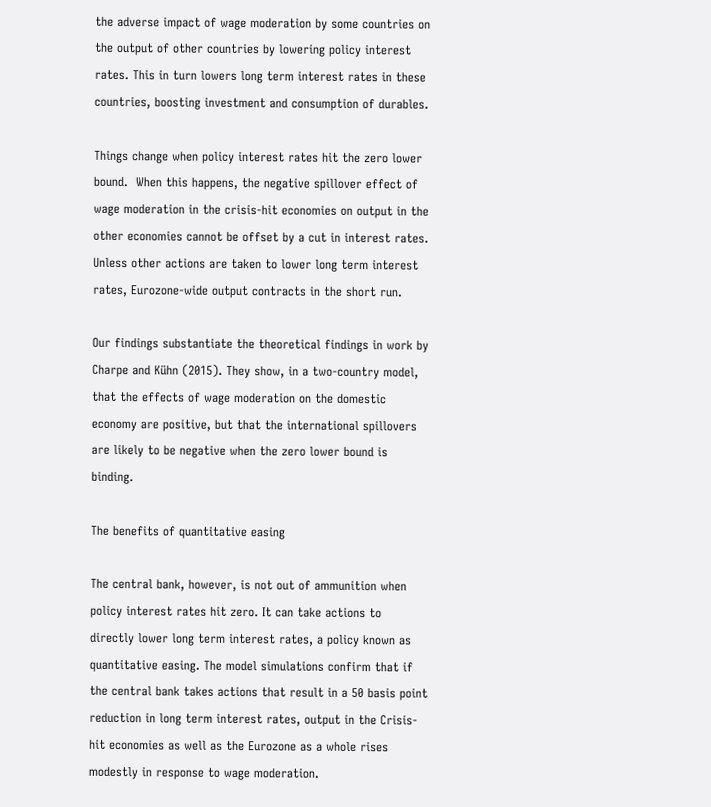the adverse impact of wage moderation by some countries on the output of other countries by lowering policy interest rates. This in turn lowers long term interest rates in these countries, boosting investment and consumption of durables.

Things change when policy interest rates hit the zero lower bound.  When this happens, the negative spillover effect of wage moderation in the crisis-hit economies on output in the other economies cannot be offset by a cut in interest rates. Unless other actions are taken to lower long term interest rates, Eurozone-wide output contracts in the short run.

Our findings substantiate the theoretical findings in work by Charpe and Kühn (2015). They show, in a two-country model, that the effects of wage moderation on the domestic economy are positive, but that the international spillovers are likely to be negative when the zero lower bound is binding.

The benefits of quantitative easing

The central bank, however, is not out of ammunition when policy interest rates hit zero. It can take actions to directly lower long term interest rates, a policy known as quantitative easing. The model simulations confirm that if the central bank takes actions that result in a 50 basis point reduction in long term interest rates, output in the Crisis-hit economies as well as the Eurozone as a whole rises modestly in response to wage moderation.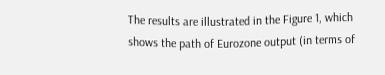The results are illustrated in the Figure 1, which shows the path of Eurozone output (in terms of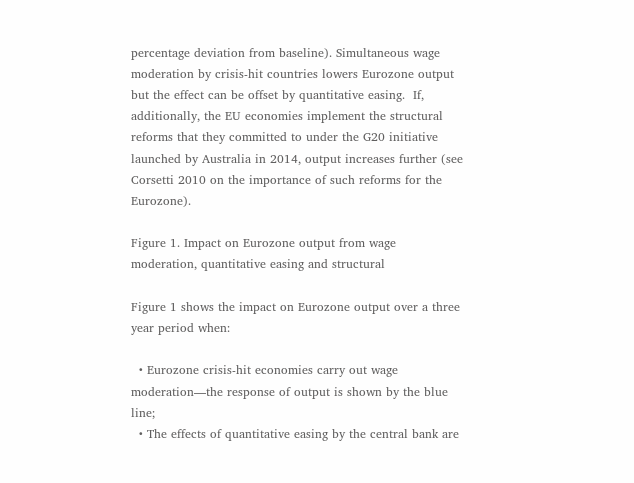percentage deviation from baseline). Simultaneous wage moderation by crisis-hit countries lowers Eurozone output but the effect can be offset by quantitative easing.  If, additionally, the EU economies implement the structural reforms that they committed to under the G20 initiative launched by Australia in 2014, output increases further (see Corsetti 2010 on the importance of such reforms for the Eurozone).

Figure 1. Impact on Eurozone output from wage moderation, quantitative easing and structural

Figure 1 shows the impact on Eurozone output over a three year period when:

  • Eurozone crisis-hit economies carry out wage moderation—the response of output is shown by the blue line;
  • The effects of quantitative easing by the central bank are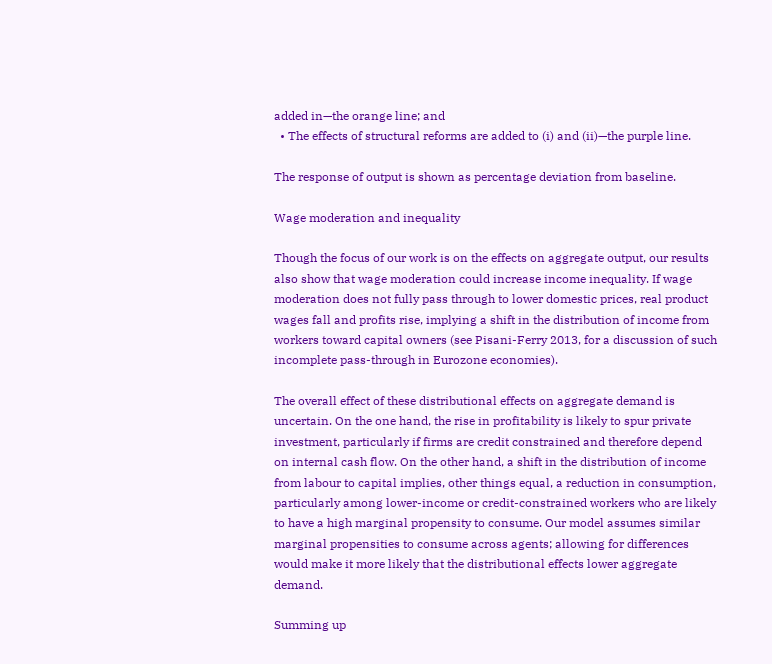added in—the orange line; and
  • The effects of structural reforms are added to (i) and (ii)—the purple line.

The response of output is shown as percentage deviation from baseline.

Wage moderation and inequality

Though the focus of our work is on the effects on aggregate output, our results also show that wage moderation could increase income inequality. If wage moderation does not fully pass through to lower domestic prices, real product wages fall and profits rise, implying a shift in the distribution of income from workers toward capital owners (see Pisani-Ferry 2013, for a discussion of such incomplete pass-through in Eurozone economies).

The overall effect of these distributional effects on aggregate demand is uncertain. On the one hand, the rise in profitability is likely to spur private investment, particularly if firms are credit constrained and therefore depend on internal cash flow. On the other hand, a shift in the distribution of income from labour to capital implies, other things equal, a reduction in consumption, particularly among lower-income or credit-constrained workers who are likely to have a high marginal propensity to consume. Our model assumes similar marginal propensities to consume across agents; allowing for differences would make it more likely that the distributional effects lower aggregate demand.

Summing up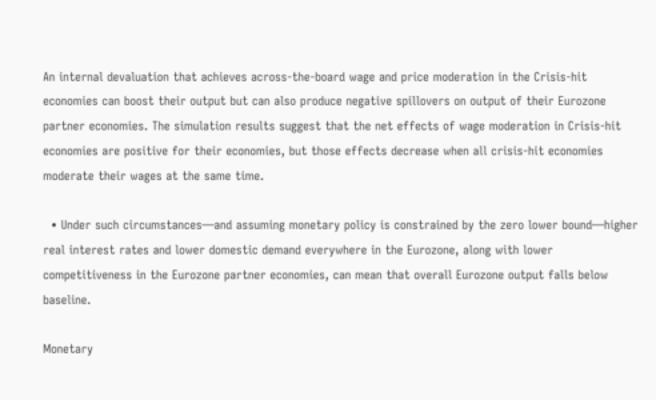An internal devaluation that achieves across-the-board wage and price moderation in the Crisis-hit economies can boost their output but can also produce negative spillovers on output of their Eurozone partner economies. The simulation results suggest that the net effects of wage moderation in Crisis-hit economies are positive for their economies, but those effects decrease when all crisis-hit economies moderate their wages at the same time.

  • Under such circumstances—and assuming monetary policy is constrained by the zero lower bound—higher real interest rates and lower domestic demand everywhere in the Eurozone, along with lower competitiveness in the Eurozone partner economies, can mean that overall Eurozone output falls below baseline.

Monetary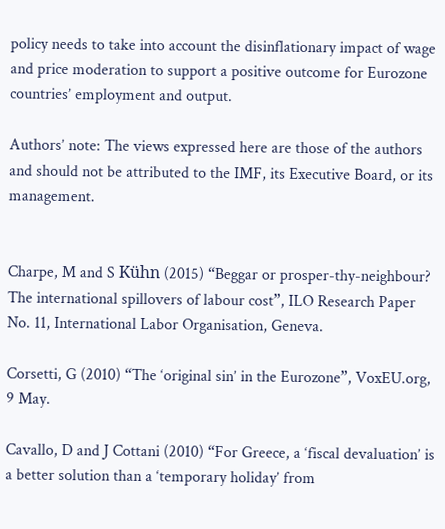policy needs to take into account the disinflationary impact of wage and price moderation to support a positive outcome for Eurozone countries’ employment and output.

Authors’ note: The views expressed here are those of the authors and should not be attributed to the IMF, its Executive Board, or its management.


Charpe, M and S Kühn (2015) “Beggar or prosper-thy-neighbour? The international spillovers of labour cost”, ILO Research Paper No. 11, International Labor Organisation, Geneva.

Corsetti, G (2010) “The ‘original sin’ in the Eurozone”, VoxEU.org, 9 May.

Cavallo, D and J Cottani (2010) “For Greece, a ‘fiscal devaluation’ is a better solution than a ‘temporary holiday’ from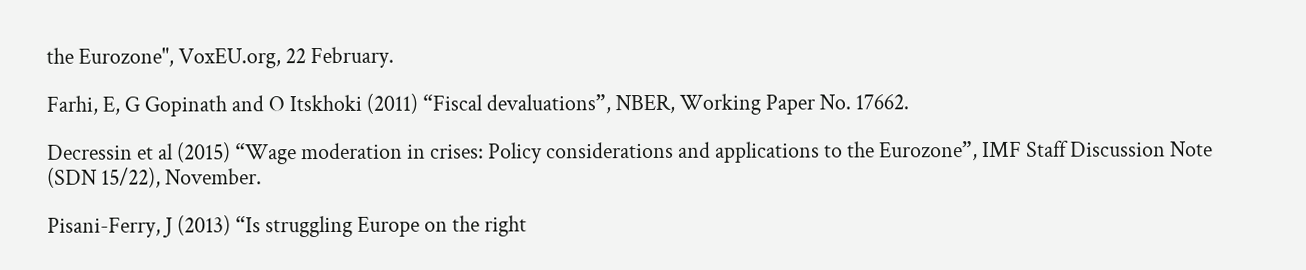the Eurozone", VoxEU.org, 22 February.

Farhi, E, G Gopinath and O Itskhoki (2011) “Fiscal devaluations”, NBER, Working Paper No. 17662.

Decressin et al (2015) “Wage moderation in crises: Policy considerations and applications to the Eurozone”, IMF Staff Discussion Note (SDN 15/22), November.

Pisani-Ferry, J (2013) “Is struggling Europe on the right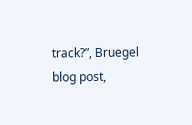track?”, Bruegel blog post,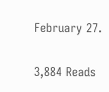February 27.

3,884 Reads